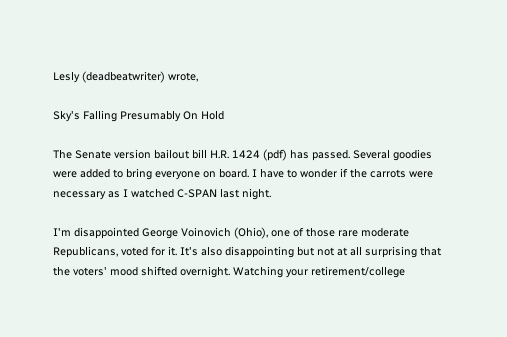Lesly (deadbeatwriter) wrote,

Sky's Falling Presumably On Hold

The Senate version bailout bill H.R. 1424 (pdf) has passed. Several goodies were added to bring everyone on board. I have to wonder if the carrots were necessary as I watched C-SPAN last night.

I'm disappointed George Voinovich (Ohio), one of those rare moderate Republicans, voted for it. It's also disappointing but not at all surprising that the voters' mood shifted overnight. Watching your retirement/college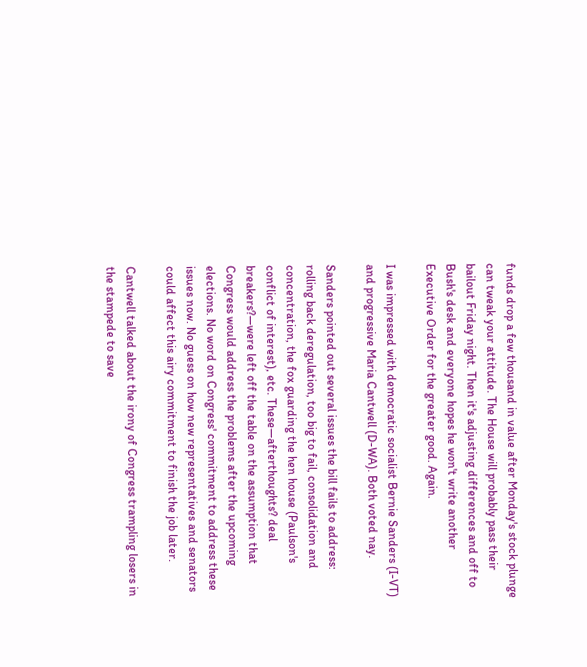funds drop a few thousand in value after Monday's stock plunge can tweak your attitude. The House will probably pass their bailout Friday night. Then it's adjusting differences and off to Bush's desk and everyone hopes he won't write another Executive Order for the greater good. Again.

I was impressed with democratic socialist Bernie Sanders (I-VT) and progressive Maria Cantwell (D-WA). Both voted nay.

Sanders pointed out several issues the bill fails to address: rolling back deregulation, too big to fail, consolidation and concentration, the fox guarding the hen house (Paulson's conflict of interest), etc. These—afterthoughts? deal breakers?—were left off the table on the assumption that Congress would address the problems after the upcoming elections. No word on Congress' commitment to address these issues now. No guess on how new representatives and senators could affect this airy commitment to finish the job later.

Cantwell talked about the irony of Congress trampling losers in the stampede to save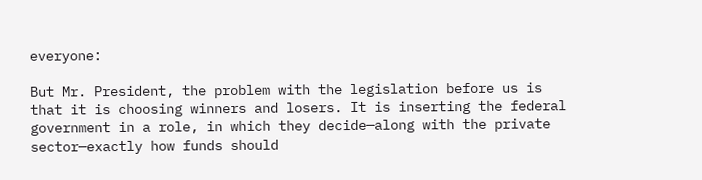everyone:

But Mr. President, the problem with the legislation before us is that it is choosing winners and losers. It is inserting the federal government in a role, in which they decide—along with the private sector—exactly how funds should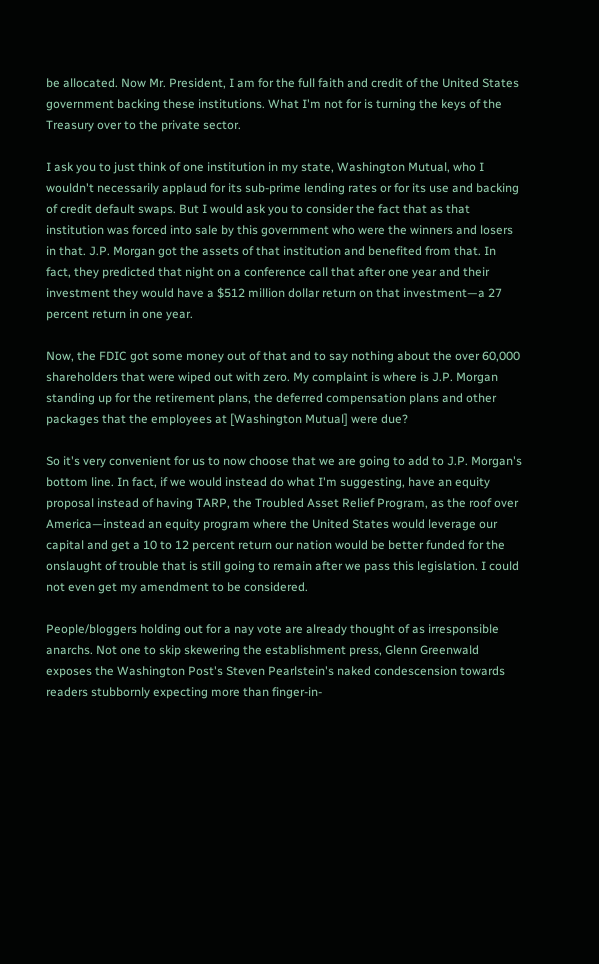be allocated. Now Mr. President, I am for the full faith and credit of the United States government backing these institutions. What I'm not for is turning the keys of the Treasury over to the private sector.

I ask you to just think of one institution in my state, Washington Mutual, who I wouldn't necessarily applaud for its sub-prime lending rates or for its use and backing of credit default swaps. But I would ask you to consider the fact that as that institution was forced into sale by this government who were the winners and losers in that. J.P. Morgan got the assets of that institution and benefited from that. In fact, they predicted that night on a conference call that after one year and their investment they would have a $512 million dollar return on that investment—a 27 percent return in one year.

Now, the FDIC got some money out of that and to say nothing about the over 60,000 shareholders that were wiped out with zero. My complaint is where is J.P. Morgan standing up for the retirement plans, the deferred compensation plans and other packages that the employees at [Washington Mutual] were due?

So it's very convenient for us to now choose that we are going to add to J.P. Morgan's bottom line. In fact, if we would instead do what I'm suggesting, have an equity proposal instead of having TARP, the Troubled Asset Relief Program, as the roof over America—instead an equity program where the United States would leverage our capital and get a 10 to 12 percent return our nation would be better funded for the onslaught of trouble that is still going to remain after we pass this legislation. I could not even get my amendment to be considered.

People/bloggers holding out for a nay vote are already thought of as irresponsible anarchs. Not one to skip skewering the establishment press, Glenn Greenwald exposes the Washington Post's Steven Pearlstein's naked condescension towards readers stubbornly expecting more than finger-in-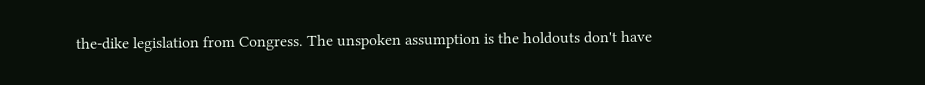the-dike legislation from Congress. The unspoken assumption is the holdouts don't have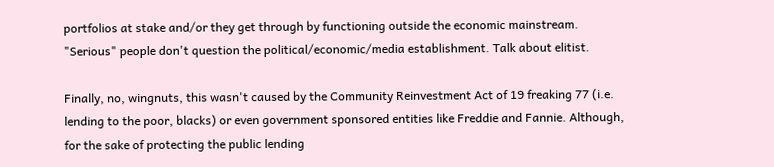portfolios at stake and/or they get through by functioning outside the economic mainstream. "Serious" people don't question the political/economic/media establishment. Talk about elitist.

Finally, no, wingnuts, this wasn't caused by the Community Reinvestment Act of 19 freaking 77 (i.e. lending to the poor, blacks) or even government sponsored entities like Freddie and Fannie. Although, for the sake of protecting the public lending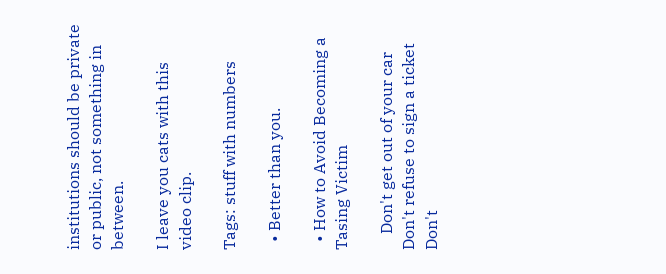institutions should be private or public, not something in between.

I leave you cats with this video clip.

Tags: stuff with numbers

  • Better than you.

  • How to Avoid Becoming a Tasing Victim

    Don't get out of your car Don't refuse to sign a ticket Don't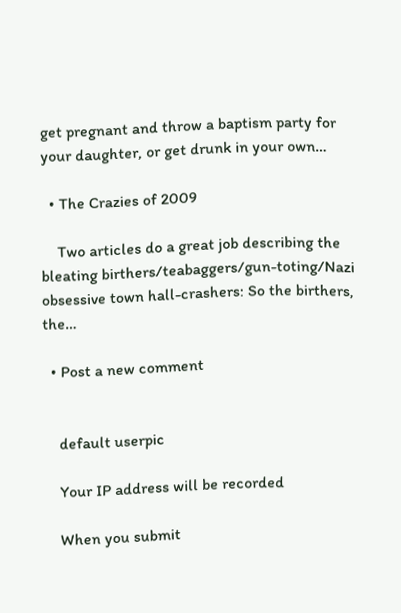get pregnant and throw a baptism party for your daughter, or get drunk in your own…

  • The Crazies of 2009

    Two articles do a great job describing the bleating birthers/teabaggers/gun-toting/Nazi obsessive town hall-crashers: So the birthers, the…

  • Post a new comment


    default userpic

    Your IP address will be recorded

    When you submit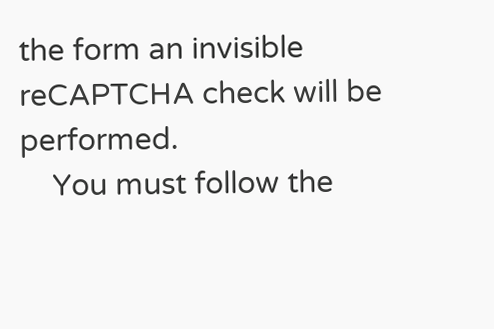the form an invisible reCAPTCHA check will be performed.
    You must follow the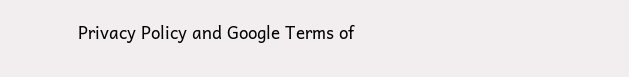Privacy Policy and Google Terms of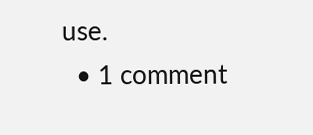use.
  • 1 comment